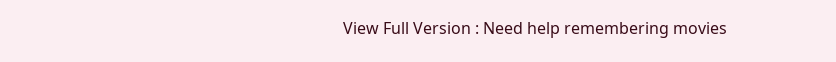View Full Version : Need help remembering movies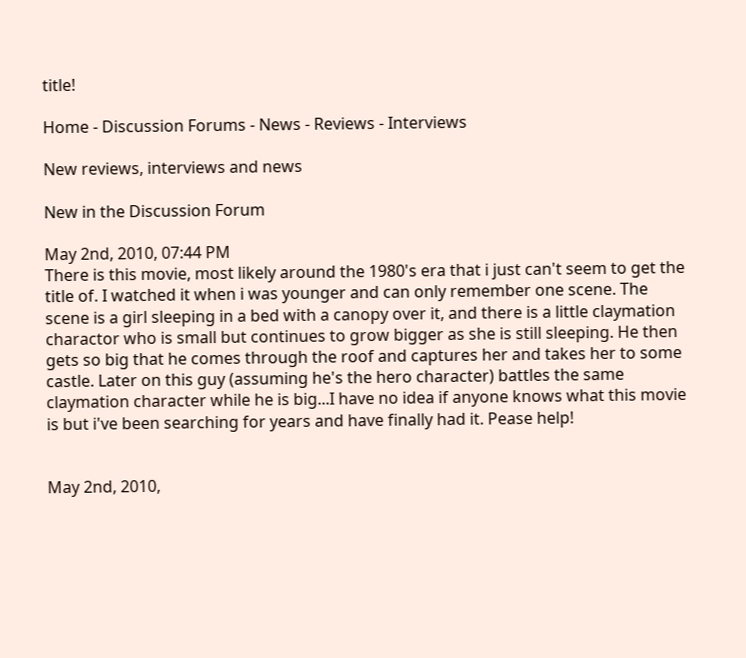title!

Home - Discussion Forums - News - Reviews - Interviews

New reviews, interviews and news

New in the Discussion Forum

May 2nd, 2010, 07:44 PM
There is this movie, most likely around the 1980's era that i just can't seem to get the title of. I watched it when i was younger and can only remember one scene. The scene is a girl sleeping in a bed with a canopy over it, and there is a little claymation charactor who is small but continues to grow bigger as she is still sleeping. He then gets so big that he comes through the roof and captures her and takes her to some castle. Later on this guy (assuming he's the hero character) battles the same claymation character while he is big...I have no idea if anyone knows what this movie is but i've been searching for years and have finally had it. Pease help!


May 2nd, 2010,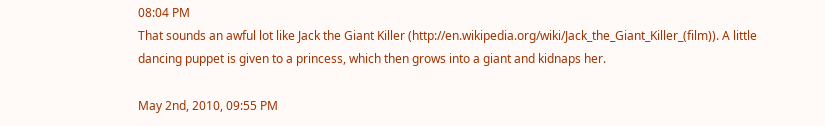08:04 PM
That sounds an awful lot like Jack the Giant Killer (http://en.wikipedia.org/wiki/Jack_the_Giant_Killer_(film)). A little dancing puppet is given to a princess, which then grows into a giant and kidnaps her.

May 2nd, 2010, 09:55 PM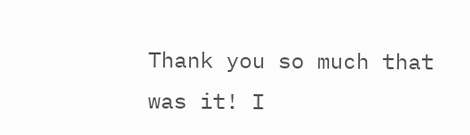Thank you so much that was it! I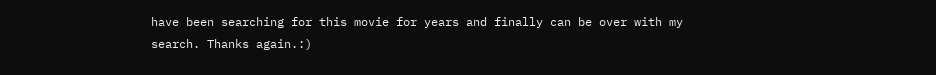have been searching for this movie for years and finally can be over with my search. Thanks again.:)